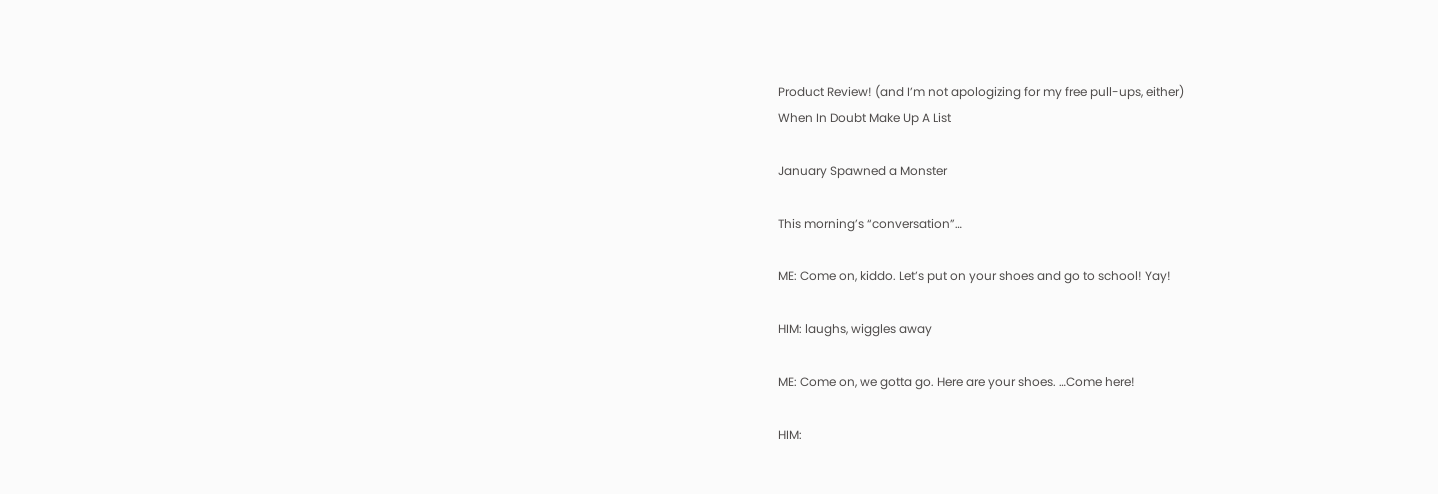Product Review! (and I’m not apologizing for my free pull-ups, either)
When In Doubt Make Up A List

January Spawned a Monster

This morning’s “conversation”…

ME: Come on, kiddo. Let’s put on your shoes and go to school! Yay!

HIM: laughs, wiggles away

ME: Come on, we gotta go. Here are your shoes. …Come here!

HIM: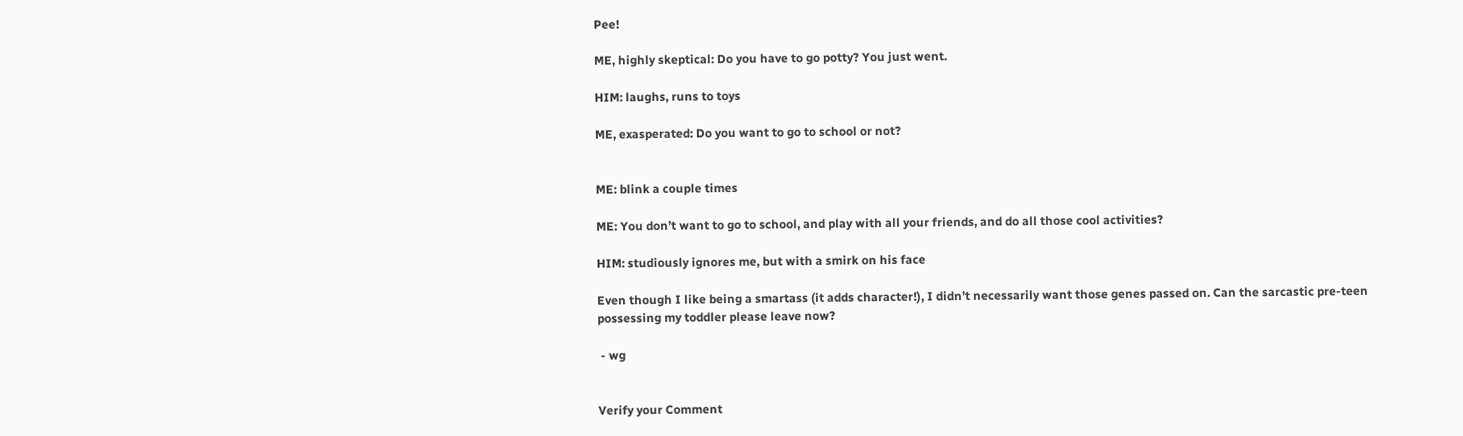Pee!

ME, highly skeptical: Do you have to go potty? You just went.

HIM: laughs, runs to toys

ME, exasperated: Do you want to go to school or not?


ME: blink a couple times

ME: You don’t want to go to school, and play with all your friends, and do all those cool activities?

HIM: studiously ignores me, but with a smirk on his face

Even though I like being a smartass (it adds character!), I didn’t necessarily want those genes passed on. Can the sarcastic pre-teen possessing my toddler please leave now?

 - wg


Verify your Comment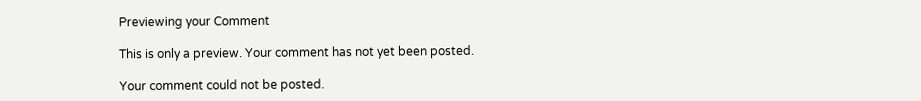Previewing your Comment

This is only a preview. Your comment has not yet been posted.

Your comment could not be posted.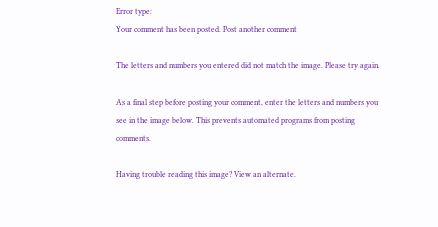Error type:
Your comment has been posted. Post another comment

The letters and numbers you entered did not match the image. Please try again.

As a final step before posting your comment, enter the letters and numbers you see in the image below. This prevents automated programs from posting comments.

Having trouble reading this image? View an alternate.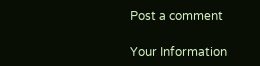Post a comment

Your Information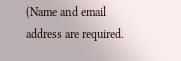(Name and email address are required.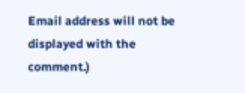Email address will not be displayed with the comment.)